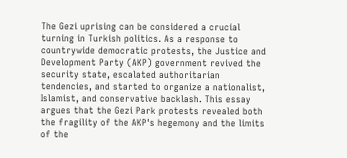The Gezi uprising can be considered a crucial turning in Turkish politics. As a response to countrywide democratic protests, the Justice and Development Party (AKP) government revived the security state, escalated authoritarian tendencies, and started to organize a nationalist, Islamist, and conservative backlash. This essay argues that the Gezi Park protests revealed both the fragility of the AKP's hegemony and the limits of the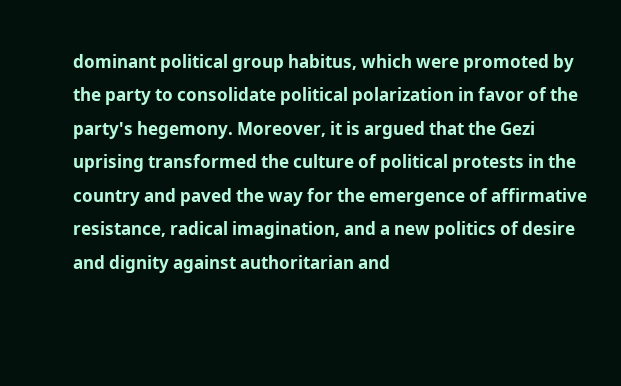dominant political group habitus, which were promoted by the party to consolidate political polarization in favor of the party's hegemony. Moreover, it is argued that the Gezi uprising transformed the culture of political protests in the country and paved the way for the emergence of affirmative resistance, radical imagination, and a new politics of desire and dignity against authoritarian and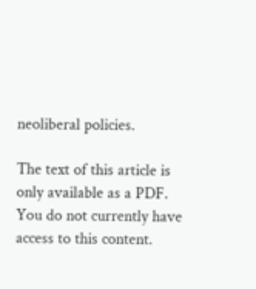neoliberal policies.

The text of this article is only available as a PDF.
You do not currently have access to this content.